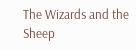The Wizards and the Sheep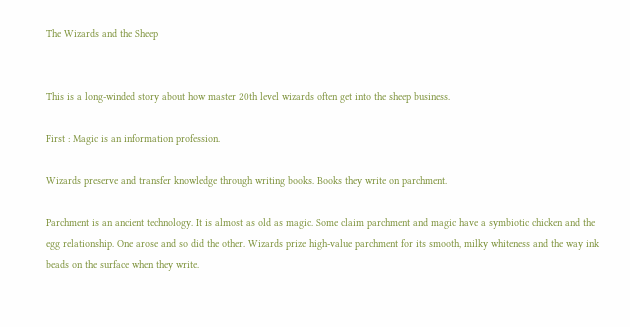The Wizards and the Sheep


This is a long-winded story about how master 20th level wizards often get into the sheep business.

First : Magic is an information profession.

Wizards preserve and transfer knowledge through writing books. Books they write on parchment.

Parchment is an ancient technology. It is almost as old as magic. Some claim parchment and magic have a symbiotic chicken and the egg relationship. One arose and so did the other. Wizards prize high-value parchment for its smooth, milky whiteness and the way ink beads on the surface when they write.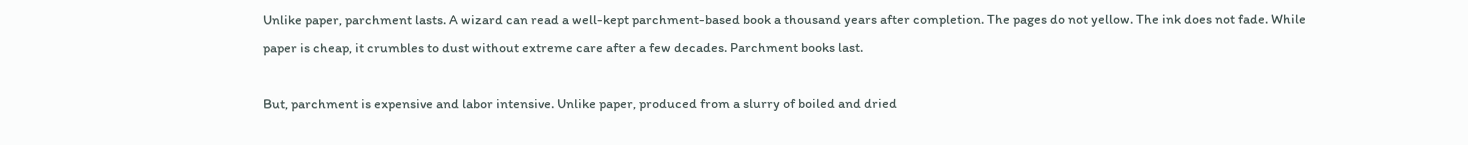Unlike paper, parchment lasts. A wizard can read a well-kept parchment-based book a thousand years after completion. The pages do not yellow. The ink does not fade. While paper is cheap, it crumbles to dust without extreme care after a few decades. Parchment books last.

But, parchment is expensive and labor intensive. Unlike paper, produced from a slurry of boiled and dried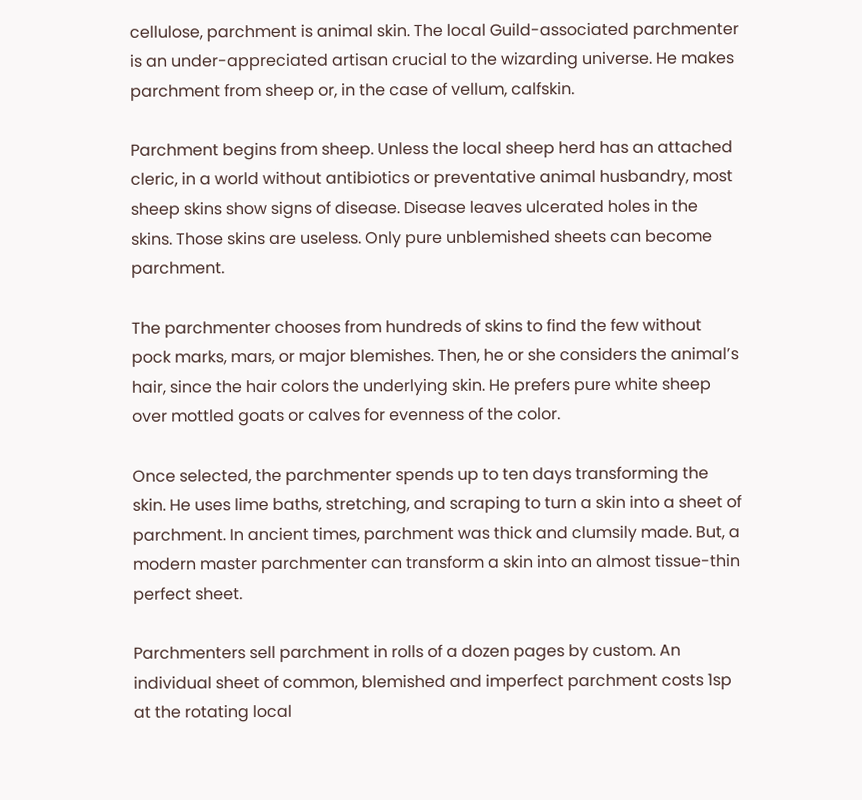cellulose, parchment is animal skin. The local Guild-associated parchmenter is an under-appreciated artisan crucial to the wizarding universe. He makes parchment from sheep or, in the case of vellum, calfskin.

Parchment begins from sheep. Unless the local sheep herd has an attached cleric, in a world without antibiotics or preventative animal husbandry, most sheep skins show signs of disease. Disease leaves ulcerated holes in the skins. Those skins are useless. Only pure unblemished sheets can become parchment.

The parchmenter chooses from hundreds of skins to find the few without pock marks, mars, or major blemishes. Then, he or she considers the animal’s hair, since the hair colors the underlying skin. He prefers pure white sheep over mottled goats or calves for evenness of the color.

Once selected, the parchmenter spends up to ten days transforming the skin. He uses lime baths, stretching, and scraping to turn a skin into a sheet of parchment. In ancient times, parchment was thick and clumsily made. But, a modern master parchmenter can transform a skin into an almost tissue-thin perfect sheet.

Parchmenters sell parchment in rolls of a dozen pages by custom. An individual sheet of common, blemished and imperfect parchment costs 1sp at the rotating local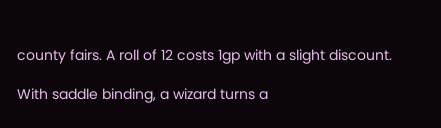county fairs. A roll of 12 costs 1gp with a slight discount.

With saddle binding, a wizard turns a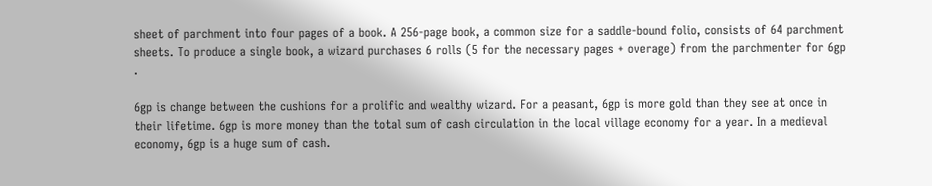sheet of parchment into four pages of a book. A 256-page book, a common size for a saddle-bound folio, consists of 64 parchment sheets. To produce a single book, a wizard purchases 6 rolls (5 for the necessary pages + overage) from the parchmenter for 6gp .

6gp is change between the cushions for a prolific and wealthy wizard. For a peasant, 6gp is more gold than they see at once in their lifetime. 6gp is more money than the total sum of cash circulation in the local village economy for a year. In a medieval economy, 6gp is a huge sum of cash.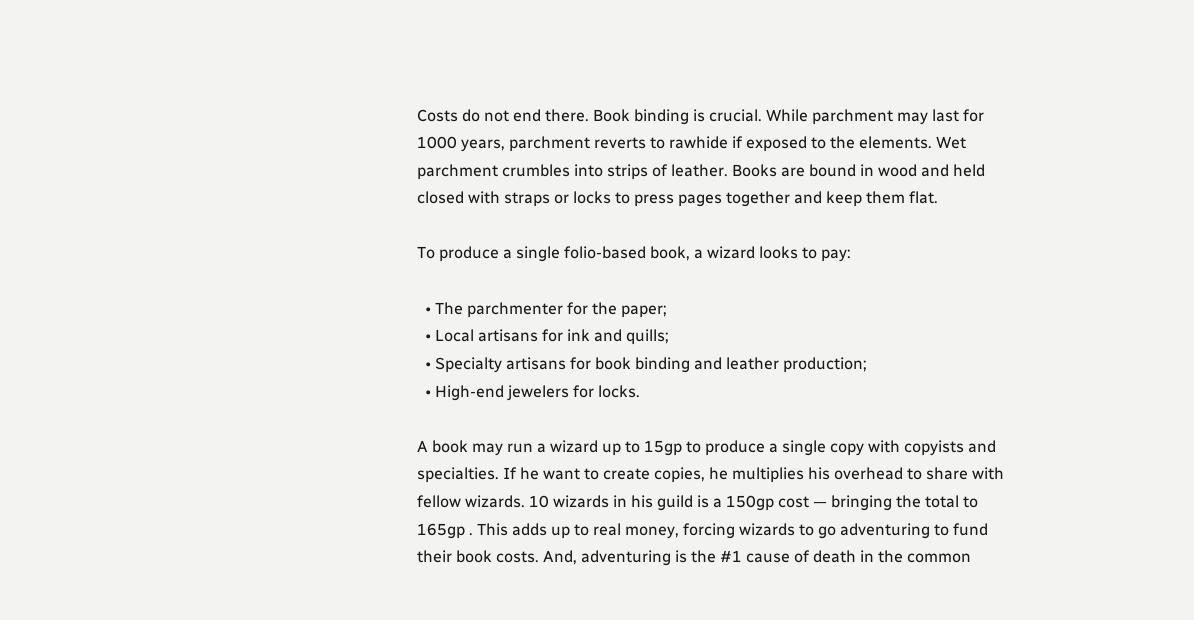Costs do not end there. Book binding is crucial. While parchment may last for 1000 years, parchment reverts to rawhide if exposed to the elements. Wet parchment crumbles into strips of leather. Books are bound in wood and held closed with straps or locks to press pages together and keep them flat.

To produce a single folio-based book, a wizard looks to pay:

  • The parchmenter for the paper;
  • Local artisans for ink and quills;
  • Specialty artisans for book binding and leather production;
  • High-end jewelers for locks.

A book may run a wizard up to 15gp to produce a single copy with copyists and specialties. If he want to create copies, he multiplies his overhead to share with fellow wizards. 10 wizards in his guild is a 150gp cost — bringing the total to 165gp . This adds up to real money, forcing wizards to go adventuring to fund their book costs. And, adventuring is the #1 cause of death in the common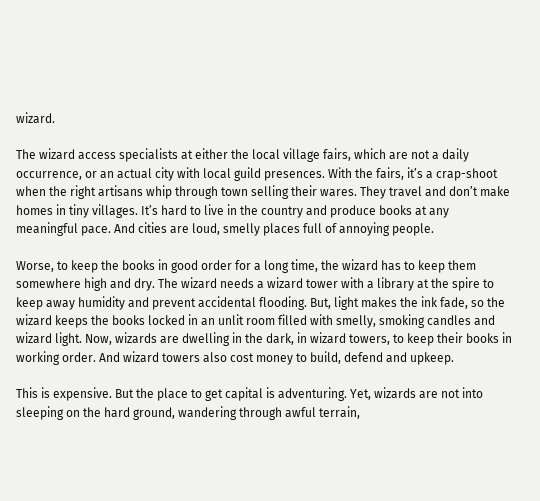wizard.

The wizard access specialists at either the local village fairs, which are not a daily occurrence, or an actual city with local guild presences. With the fairs, it’s a crap-shoot when the right artisans whip through town selling their wares. They travel and don’t make homes in tiny villages. It’s hard to live in the country and produce books at any meaningful pace. And cities are loud, smelly places full of annoying people.

Worse, to keep the books in good order for a long time, the wizard has to keep them somewhere high and dry. The wizard needs a wizard tower with a library at the spire to keep away humidity and prevent accidental flooding. But, light makes the ink fade, so the wizard keeps the books locked in an unlit room filled with smelly, smoking candles and wizard light. Now, wizards are dwelling in the dark, in wizard towers, to keep their books in working order. And wizard towers also cost money to build, defend and upkeep.

This is expensive. But the place to get capital is adventuring. Yet, wizards are not into sleeping on the hard ground, wandering through awful terrain,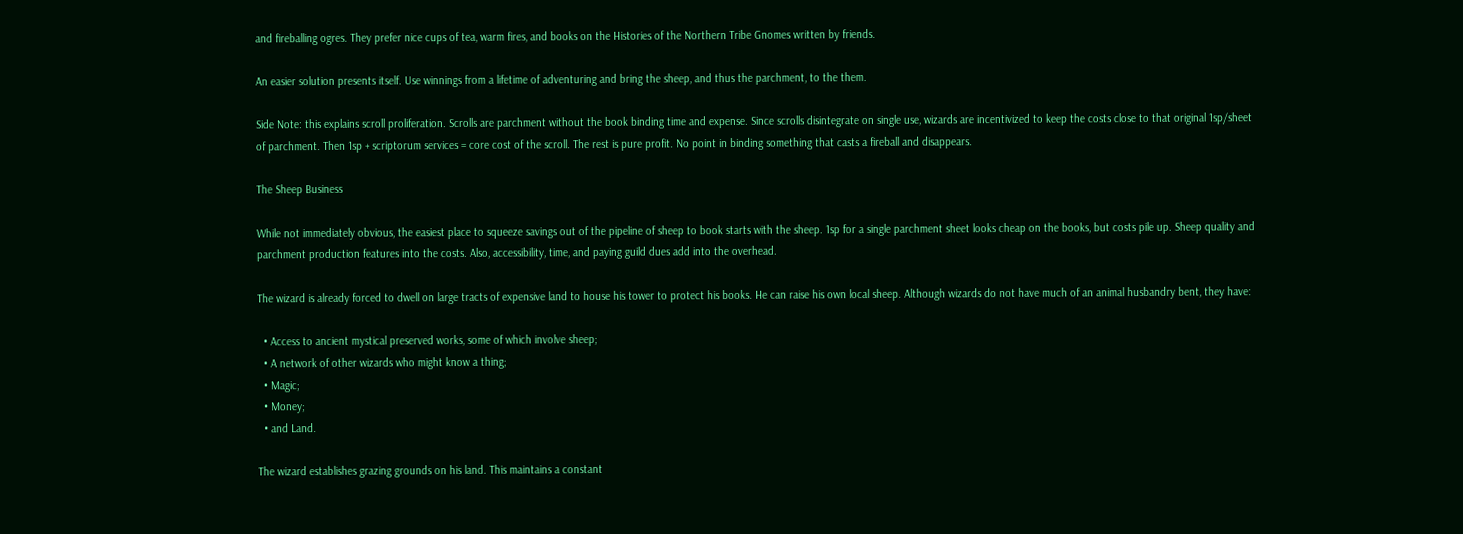and fireballing ogres. They prefer nice cups of tea, warm fires, and books on the Histories of the Northern Tribe Gnomes written by friends.

An easier solution presents itself. Use winnings from a lifetime of adventuring and bring the sheep, and thus the parchment, to the them.

Side Note: this explains scroll proliferation. Scrolls are parchment without the book binding time and expense. Since scrolls disintegrate on single use, wizards are incentivized to keep the costs close to that original 1sp/sheet of parchment. Then 1sp + scriptorum services = core cost of the scroll. The rest is pure profit. No point in binding something that casts a fireball and disappears.

The Sheep Business

While not immediately obvious, the easiest place to squeeze savings out of the pipeline of sheep to book starts with the sheep. 1sp for a single parchment sheet looks cheap on the books, but costs pile up. Sheep quality and parchment production features into the costs. Also, accessibility, time, and paying guild dues add into the overhead.

The wizard is already forced to dwell on large tracts of expensive land to house his tower to protect his books. He can raise his own local sheep. Although wizards do not have much of an animal husbandry bent, they have:

  • Access to ancient mystical preserved works, some of which involve sheep;
  • A network of other wizards who might know a thing;
  • Magic;
  • Money;
  • and Land.

The wizard establishes grazing grounds on his land. This maintains a constant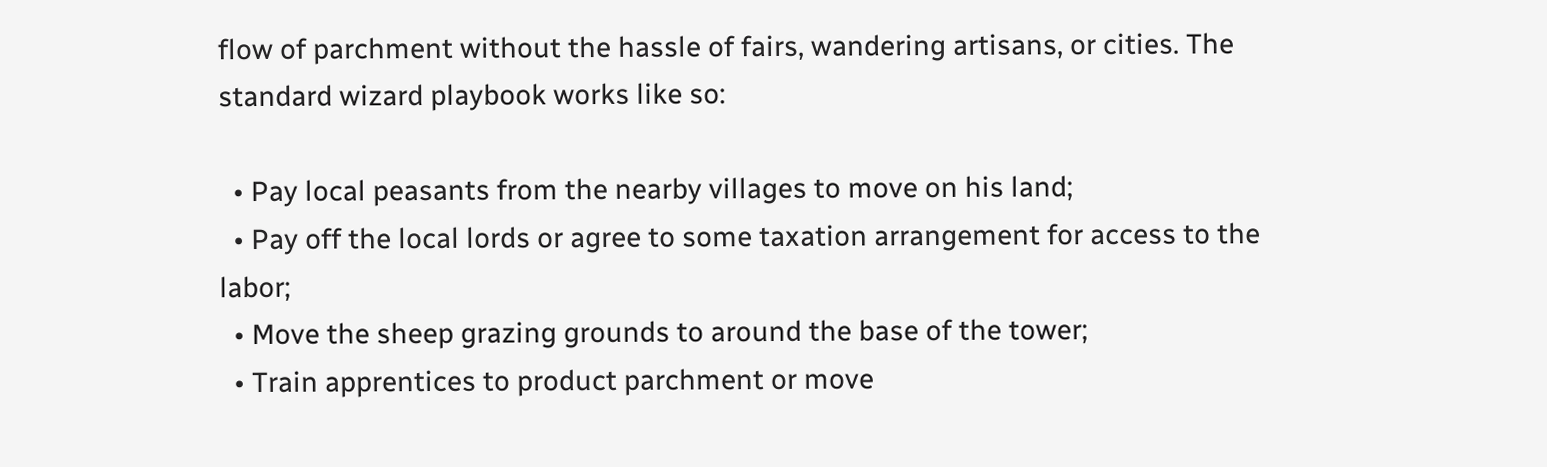flow of parchment without the hassle of fairs, wandering artisans, or cities. The standard wizard playbook works like so:

  • Pay local peasants from the nearby villages to move on his land;
  • Pay off the local lords or agree to some taxation arrangement for access to the labor;
  • Move the sheep grazing grounds to around the base of the tower;
  • Train apprentices to product parchment or move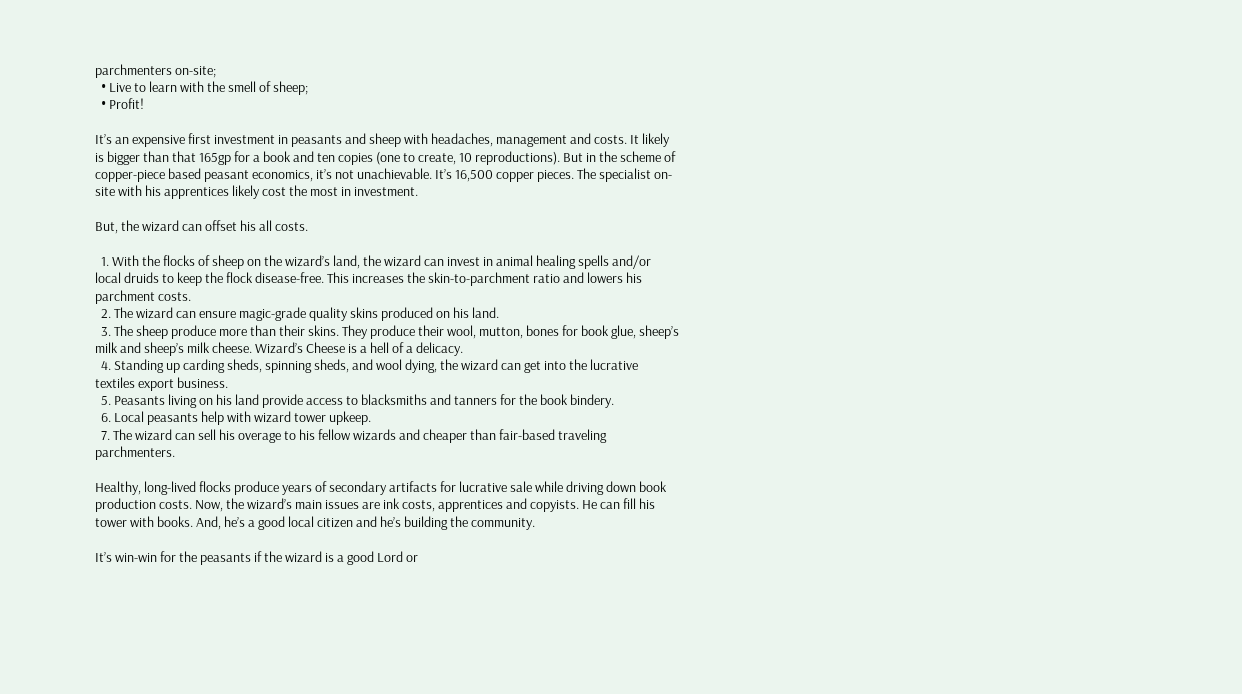parchmenters on-site;
  • Live to learn with the smell of sheep;
  • Profit!

It’s an expensive first investment in peasants and sheep with headaches, management and costs. It likely is bigger than that 165gp for a book and ten copies (one to create, 10 reproductions). But in the scheme of copper-piece based peasant economics, it’s not unachievable. It’s 16,500 copper pieces. The specialist on-site with his apprentices likely cost the most in investment.

But, the wizard can offset his all costs.

  1. With the flocks of sheep on the wizard’s land, the wizard can invest in animal healing spells and/or local druids to keep the flock disease-free. This increases the skin-to-parchment ratio and lowers his parchment costs.
  2. The wizard can ensure magic-grade quality skins produced on his land.
  3. The sheep produce more than their skins. They produce their wool, mutton, bones for book glue, sheep’s milk and sheep’s milk cheese. Wizard’s Cheese is a hell of a delicacy.
  4. Standing up carding sheds, spinning sheds, and wool dying, the wizard can get into the lucrative textiles export business.
  5. Peasants living on his land provide access to blacksmiths and tanners for the book bindery.
  6. Local peasants help with wizard tower upkeep.
  7. The wizard can sell his overage to his fellow wizards and cheaper than fair-based traveling parchmenters.

Healthy, long-lived flocks produce years of secondary artifacts for lucrative sale while driving down book production costs. Now, the wizard’s main issues are ink costs, apprentices and copyists. He can fill his tower with books. And, he’s a good local citizen and he’s building the community.

It’s win-win for the peasants if the wizard is a good Lord or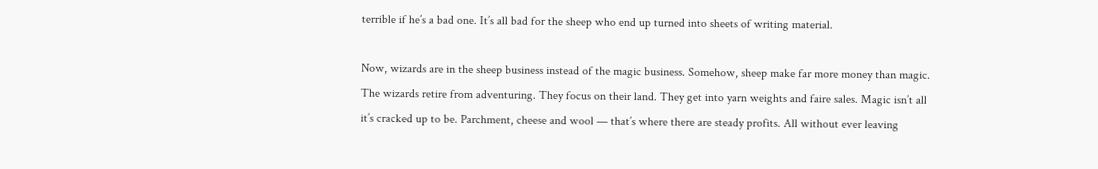terrible if he’s a bad one. It’s all bad for the sheep who end up turned into sheets of writing material.

Now, wizards are in the sheep business instead of the magic business. Somehow, sheep make far more money than magic. The wizards retire from adventuring. They focus on their land. They get into yarn weights and faire sales. Magic isn’t all it’s cracked up to be. Parchment, cheese and wool — that’s where there are steady profits. All without ever leaving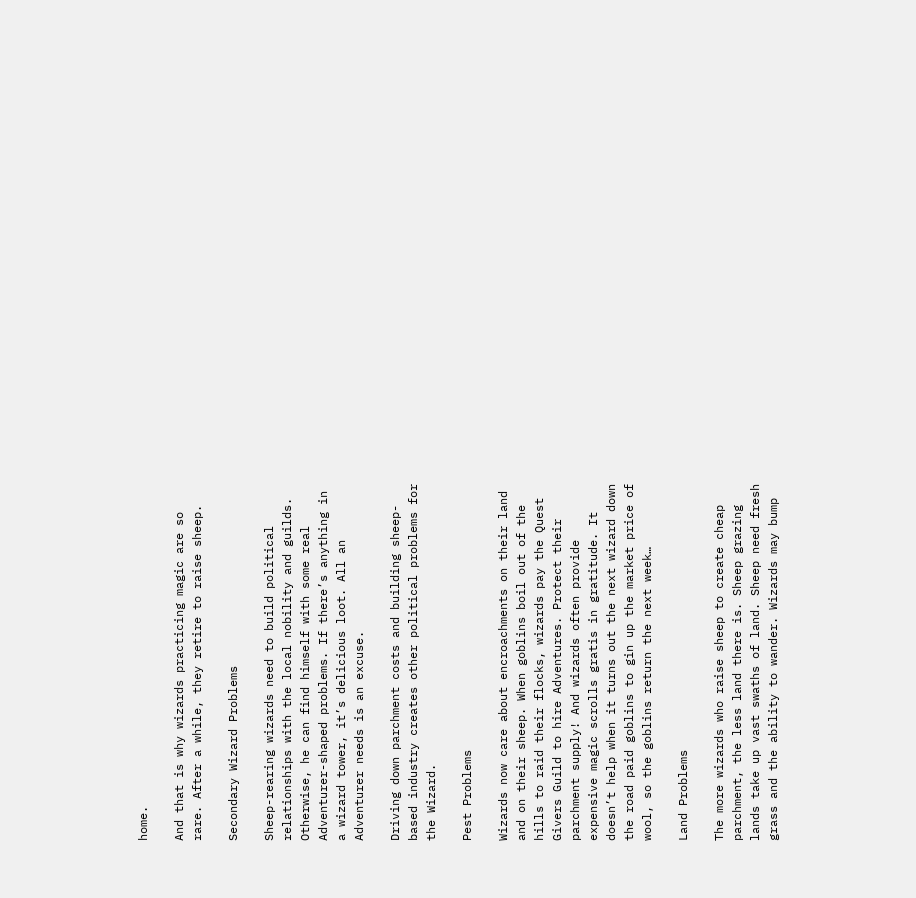home.

And that is why wizards practicing magic are so rare. After a while, they retire to raise sheep.

Secondary Wizard Problems

Sheep-rearing wizards need to build political relationships with the local nobility and guilds. Otherwise, he can find himself with some real Adventurer-shaped problems. If there’s anything in a wizard tower, it’s delicious loot. All an Adventurer needs is an excuse.

Driving down parchment costs and building sheep-based industry creates other political problems for the Wizard.

Pest Problems

Wizards now care about encroachments on their land and on their sheep. When goblins boil out of the hills to raid their flocks, wizards pay the Quest Givers Guild to hire Adventures. Protect their parchment supply! And wizards often provide expensive magic scrolls gratis in gratitude. It doesn’t help when it turns out the next wizard down the road paid goblins to gin up the market price of wool, so the goblins return the next week…

Land Problems

The more wizards who raise sheep to create cheap parchment, the less land there is. Sheep grazing lands take up vast swaths of land. Sheep need fresh grass and the ability to wander. Wizards may bump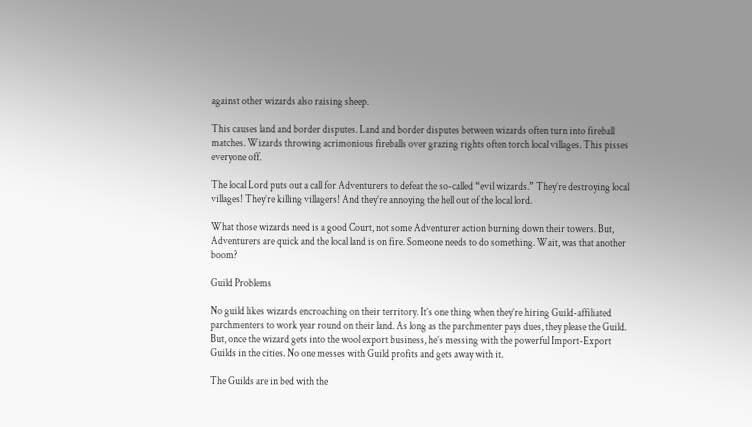against other wizards also raising sheep.

This causes land and border disputes. Land and border disputes between wizards often turn into fireball matches. Wizards throwing acrimonious fireballs over grazing rights often torch local villages. This pisses everyone off.

The local Lord puts out a call for Adventurers to defeat the so-called “evil wizards.” They’re destroying local villages! They’re killing villagers! And they’re annoying the hell out of the local lord.

What those wizards need is a good Court, not some Adventurer action burning down their towers. But, Adventurers are quick and the local land is on fire. Someone needs to do something. Wait, was that another boom?

Guild Problems

No guild likes wizards encroaching on their territory. It’s one thing when they’re hiring Guild-affiliated parchmenters to work year round on their land. As long as the parchmenter pays dues, they please the Guild. But, once the wizard gets into the wool export business, he’s messing with the powerful Import-Export Guilds in the cities. No one messes with Guild profits and gets away with it.

The Guilds are in bed with the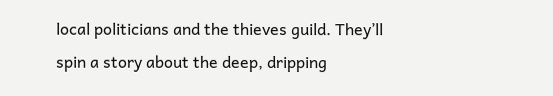local politicians and the thieves guild. They’ll spin a story about the deep, dripping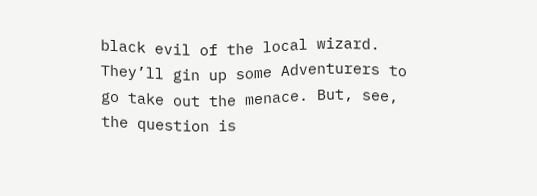black evil of the local wizard. They’ll gin up some Adventurers to go take out the menace. But, see, the question is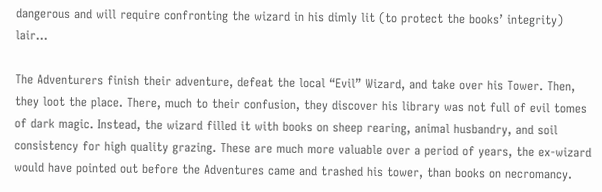dangerous and will require confronting the wizard in his dimly lit (to protect the books’ integrity) lair…

The Adventurers finish their adventure, defeat the local “Evil” Wizard, and take over his Tower. Then, they loot the place. There, much to their confusion, they discover his library was not full of evil tomes of dark magic. Instead, the wizard filled it with books on sheep rearing, animal husbandry, and soil consistency for high quality grazing. These are much more valuable over a period of years, the ex-wizard would have pointed out before the Adventures came and trashed his tower, than books on necromancy.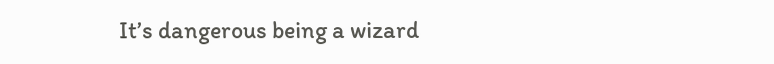It’s dangerous being a wizard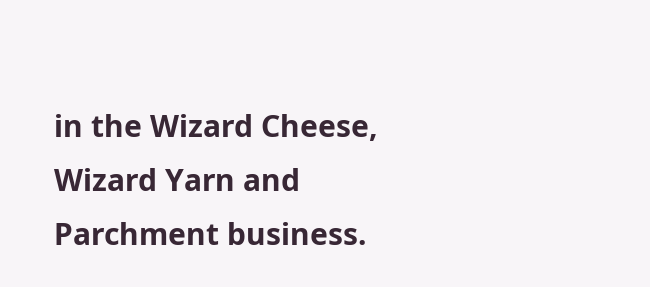in the Wizard Cheese, Wizard Yarn and Parchment business.